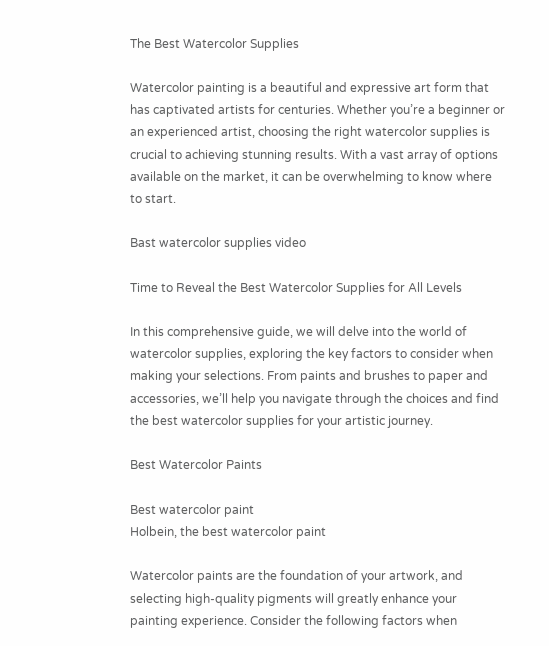The Best Watercolor Supplies

Watercolor painting is a beautiful and expressive art form that has captivated artists for centuries. Whether you’re a beginner or an experienced artist, choosing the right watercolor supplies is crucial to achieving stunning results. With a vast array of options available on the market, it can be overwhelming to know where to start.

Bast watercolor supplies video

Time to Reveal the Best Watercolor Supplies for All Levels

In this comprehensive guide, we will delve into the world of watercolor supplies, exploring the key factors to consider when making your selections. From paints and brushes to paper and accessories, we’ll help you navigate through the choices and find the best watercolor supplies for your artistic journey.

Best Watercolor Paints

Best watercolor paint
Holbein, the best watercolor paint

Watercolor paints are the foundation of your artwork, and selecting high-quality pigments will greatly enhance your painting experience. Consider the following factors when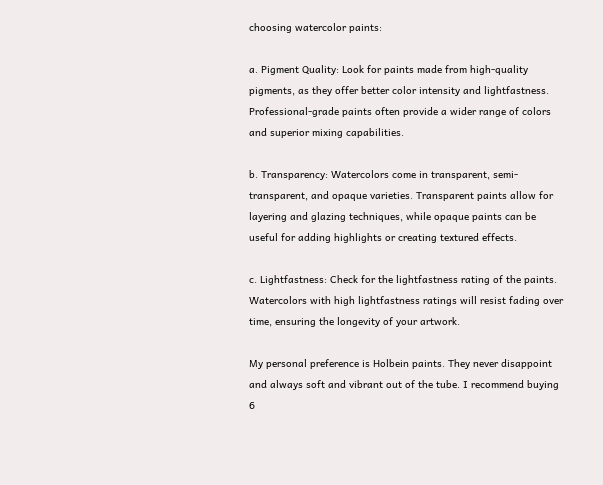choosing watercolor paints:

a. Pigment Quality: Look for paints made from high-quality pigments, as they offer better color intensity and lightfastness. Professional-grade paints often provide a wider range of colors and superior mixing capabilities.

b. Transparency: Watercolors come in transparent, semi-transparent, and opaque varieties. Transparent paints allow for layering and glazing techniques, while opaque paints can be useful for adding highlights or creating textured effects.

c. Lightfastness: Check for the lightfastness rating of the paints. Watercolors with high lightfastness ratings will resist fading over time, ensuring the longevity of your artwork.

My personal preference is Holbein paints. They never disappoint and always soft and vibrant out of the tube. I recommend buying 6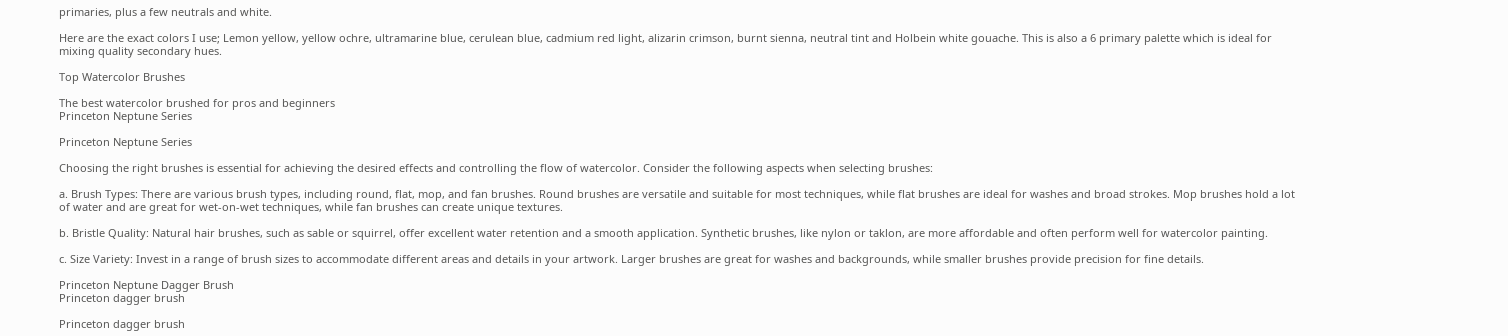primaries, plus a few neutrals and white.

Here are the exact colors I use; Lemon yellow, yellow ochre, ultramarine blue, cerulean blue, cadmium red light, alizarin crimson, burnt sienna, neutral tint and Holbein white gouache. This is also a 6 primary palette which is ideal for mixing quality secondary hues.

Top Watercolor Brushes

The best watercolor brushed for pros and beginners
Princeton Neptune Series

Princeton Neptune Series

Choosing the right brushes is essential for achieving the desired effects and controlling the flow of watercolor. Consider the following aspects when selecting brushes:

a. Brush Types: There are various brush types, including round, flat, mop, and fan brushes. Round brushes are versatile and suitable for most techniques, while flat brushes are ideal for washes and broad strokes. Mop brushes hold a lot of water and are great for wet-on-wet techniques, while fan brushes can create unique textures.

b. Bristle Quality: Natural hair brushes, such as sable or squirrel, offer excellent water retention and a smooth application. Synthetic brushes, like nylon or taklon, are more affordable and often perform well for watercolor painting.

c. Size Variety: Invest in a range of brush sizes to accommodate different areas and details in your artwork. Larger brushes are great for washes and backgrounds, while smaller brushes provide precision for fine details.

Princeton Neptune Dagger Brush
Princeton dagger brush

Princeton dagger brush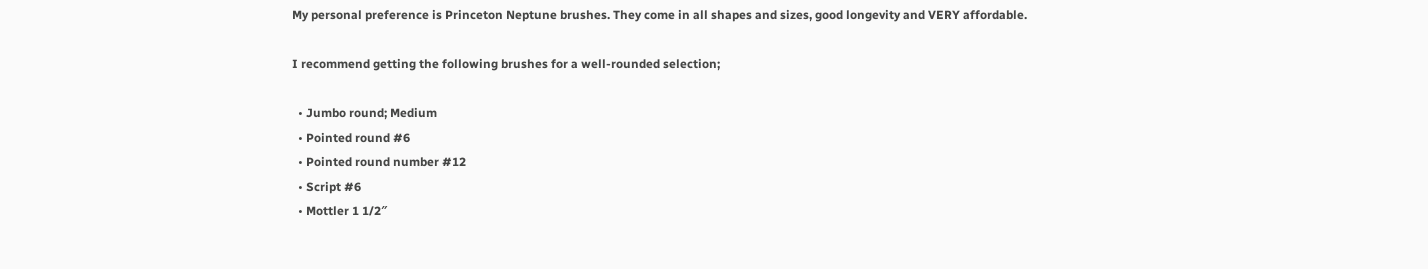My personal preference is Princeton Neptune brushes. They come in all shapes and sizes, good longevity and VERY affordable.

I recommend getting the following brushes for a well-rounded selection;

  • Jumbo round; Medium
  • Pointed round #6
  • Pointed round number #12
  • Script #6
  • Mottler 1 1/2″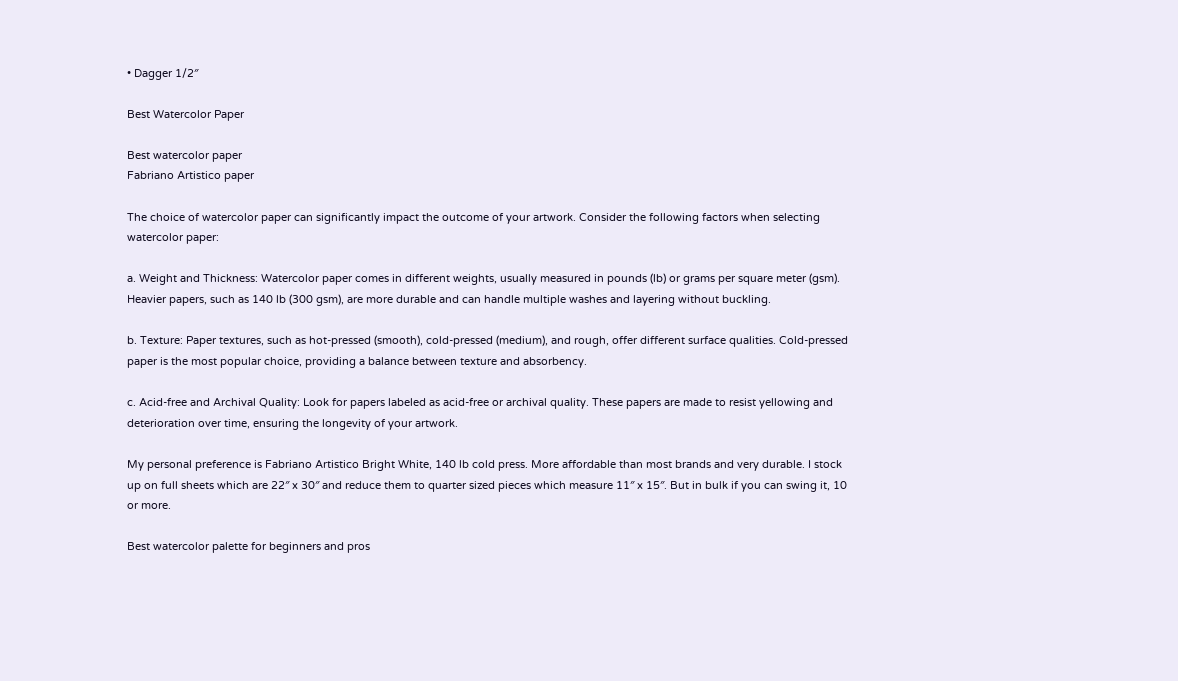• Dagger 1/2″

Best Watercolor Paper

Best watercolor paper
Fabriano Artistico paper

The choice of watercolor paper can significantly impact the outcome of your artwork. Consider the following factors when selecting watercolor paper:

a. Weight and Thickness: Watercolor paper comes in different weights, usually measured in pounds (lb) or grams per square meter (gsm). Heavier papers, such as 140 lb (300 gsm), are more durable and can handle multiple washes and layering without buckling.

b. Texture: Paper textures, such as hot-pressed (smooth), cold-pressed (medium), and rough, offer different surface qualities. Cold-pressed paper is the most popular choice, providing a balance between texture and absorbency.

c. Acid-free and Archival Quality: Look for papers labeled as acid-free or archival quality. These papers are made to resist yellowing and deterioration over time, ensuring the longevity of your artwork.

My personal preference is Fabriano Artistico Bright White, 140 lb cold press. More affordable than most brands and very durable. I stock up on full sheets which are 22″ x 30″ and reduce them to quarter sized pieces which measure 11″ x 15″. But in bulk if you can swing it, 10 or more.

Best watercolor palette for beginners and pros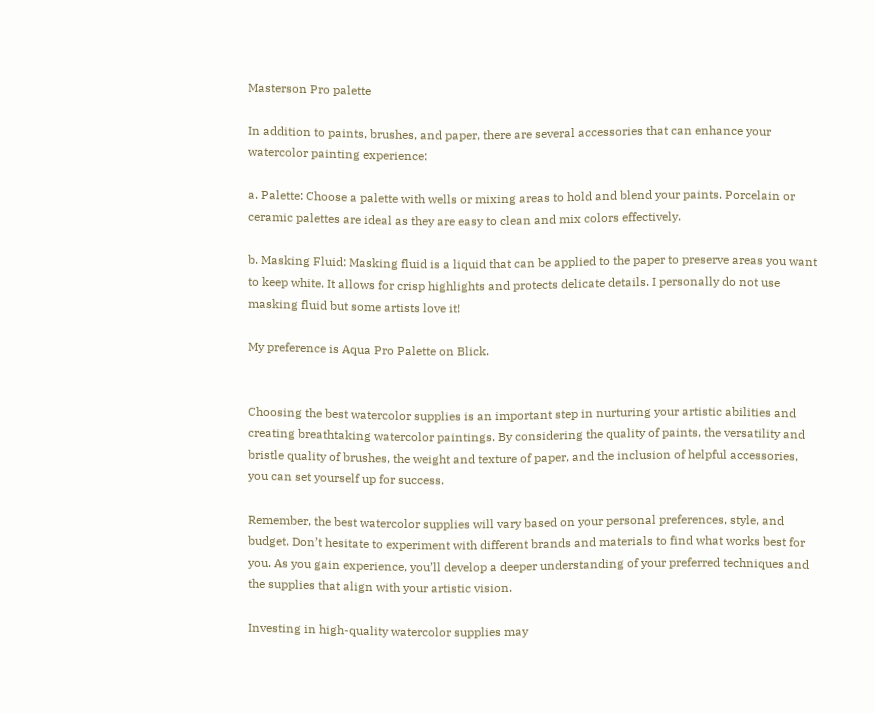Masterson Pro palette

In addition to paints, brushes, and paper, there are several accessories that can enhance your watercolor painting experience:

a. Palette: Choose a palette with wells or mixing areas to hold and blend your paints. Porcelain or ceramic palettes are ideal as they are easy to clean and mix colors effectively.

b. Masking Fluid: Masking fluid is a liquid that can be applied to the paper to preserve areas you want to keep white. It allows for crisp highlights and protects delicate details. I personally do not use masking fluid but some artists love it!

My preference is Aqua Pro Palette on Blick.


Choosing the best watercolor supplies is an important step in nurturing your artistic abilities and creating breathtaking watercolor paintings. By considering the quality of paints, the versatility and bristle quality of brushes, the weight and texture of paper, and the inclusion of helpful accessories, you can set yourself up for success.

Remember, the best watercolor supplies will vary based on your personal preferences, style, and budget. Don’t hesitate to experiment with different brands and materials to find what works best for you. As you gain experience, you’ll develop a deeper understanding of your preferred techniques and the supplies that align with your artistic vision.

Investing in high-quality watercolor supplies may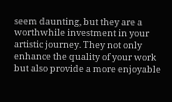seem daunting, but they are a worthwhile investment in your artistic journey. They not only enhance the quality of your work but also provide a more enjoyable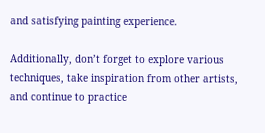and satisfying painting experience.

Additionally, don’t forget to explore various techniques, take inspiration from other artists, and continue to practice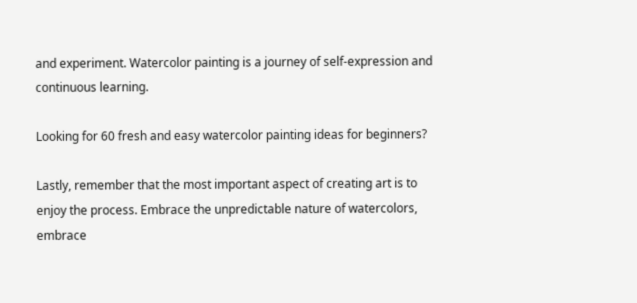and experiment. Watercolor painting is a journey of self-expression and continuous learning.

Looking for 60 fresh and easy watercolor painting ideas for beginners?

Lastly, remember that the most important aspect of creating art is to enjoy the process. Embrace the unpredictable nature of watercolors, embrace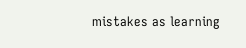mistakes as learning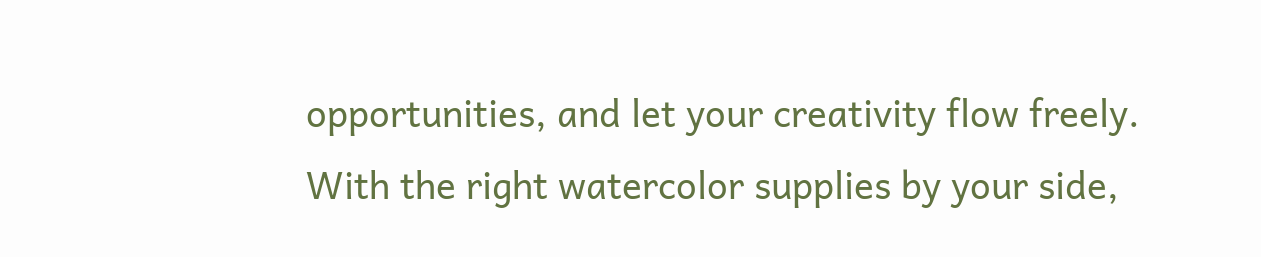opportunities, and let your creativity flow freely. With the right watercolor supplies by your side,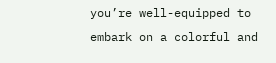you’re well-equipped to embark on a colorful and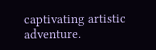captivating artistic adventure.